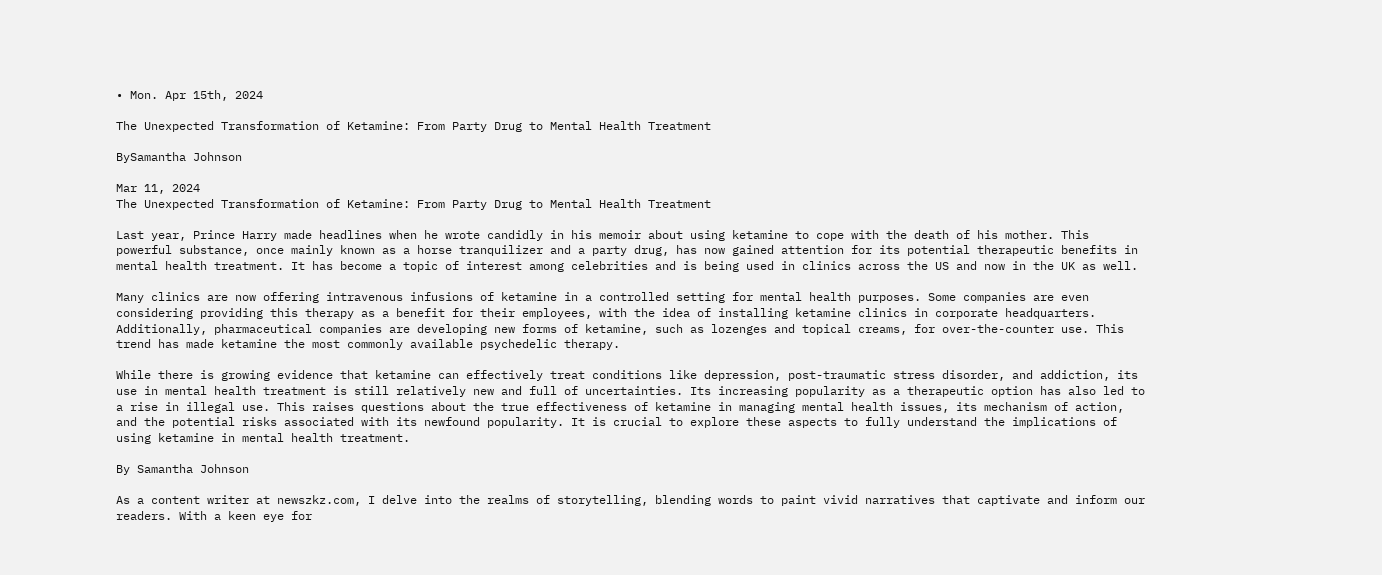• Mon. Apr 15th, 2024

The Unexpected Transformation of Ketamine: From Party Drug to Mental Health Treatment

BySamantha Johnson

Mar 11, 2024
The Unexpected Transformation of Ketamine: From Party Drug to Mental Health Treatment

Last year, Prince Harry made headlines when he wrote candidly in his memoir about using ketamine to cope with the death of his mother. This powerful substance, once mainly known as a horse tranquilizer and a party drug, has now gained attention for its potential therapeutic benefits in mental health treatment. It has become a topic of interest among celebrities and is being used in clinics across the US and now in the UK as well.

Many clinics are now offering intravenous infusions of ketamine in a controlled setting for mental health purposes. Some companies are even considering providing this therapy as a benefit for their employees, with the idea of installing ketamine clinics in corporate headquarters. Additionally, pharmaceutical companies are developing new forms of ketamine, such as lozenges and topical creams, for over-the-counter use. This trend has made ketamine the most commonly available psychedelic therapy.

While there is growing evidence that ketamine can effectively treat conditions like depression, post-traumatic stress disorder, and addiction, its use in mental health treatment is still relatively new and full of uncertainties. Its increasing popularity as a therapeutic option has also led to a rise in illegal use. This raises questions about the true effectiveness of ketamine in managing mental health issues, its mechanism of action, and the potential risks associated with its newfound popularity. It is crucial to explore these aspects to fully understand the implications of using ketamine in mental health treatment.

By Samantha Johnson

As a content writer at newszkz.com, I delve into the realms of storytelling, blending words to paint vivid narratives that captivate and inform our readers. With a keen eye for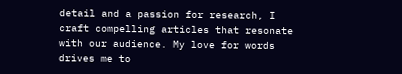detail and a passion for research, I craft compelling articles that resonate with our audience. My love for words drives me to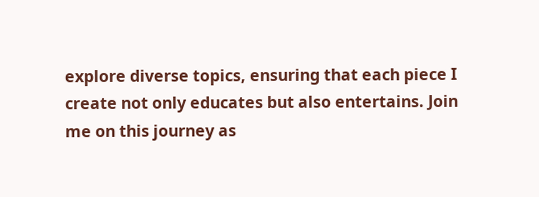explore diverse topics, ensuring that each piece I create not only educates but also entertains. Join me on this journey as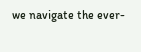we navigate the ever-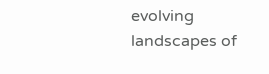evolving landscapes of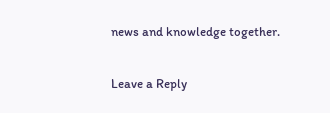news and knowledge together.

Leave a Reply